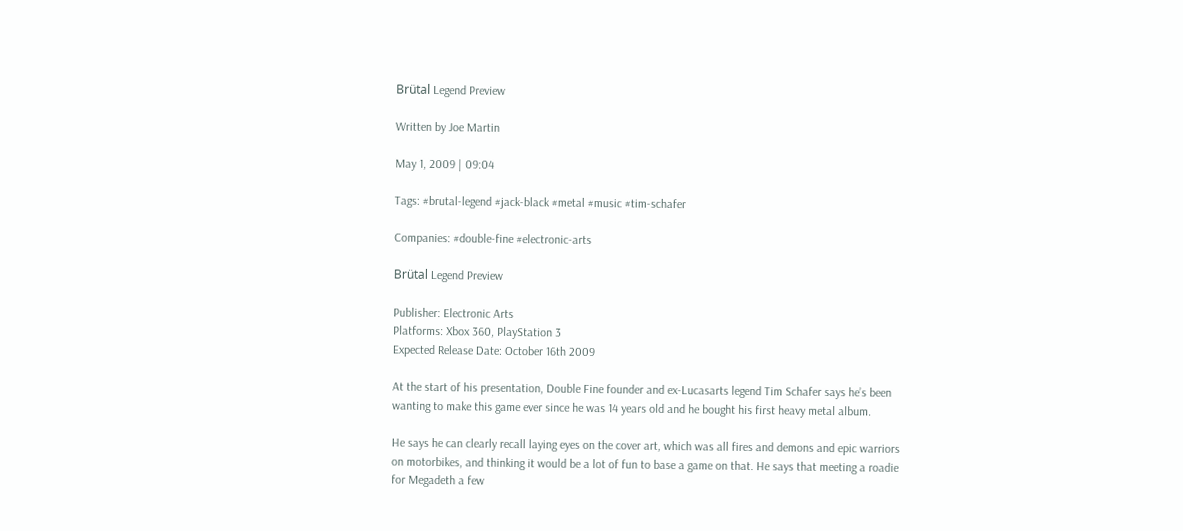Brütal Legend Preview

Written by Joe Martin

May 1, 2009 | 09:04

Tags: #brutal-legend #jack-black #metal #music #tim-schafer

Companies: #double-fine #electronic-arts

Brütal Legend Preview

Publisher: Electronic Arts
Platforms: Xbox 360, PlayStation 3
Expected Release Date: October 16th 2009

At the start of his presentation, Double Fine founder and ex-Lucasarts legend Tim Schafer says he’s been wanting to make this game ever since he was 14 years old and he bought his first heavy metal album.

He says he can clearly recall laying eyes on the cover art, which was all fires and demons and epic warriors on motorbikes, and thinking it would be a lot of fun to base a game on that. He says that meeting a roadie for Megadeth a few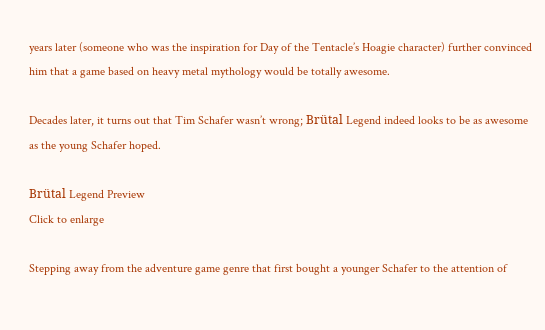years later (someone who was the inspiration for Day of the Tentacle’s Hoagie character) further convinced him that a game based on heavy metal mythology would be totally awesome.

Decades later, it turns out that Tim Schafer wasn’t wrong; Brütal Legend indeed looks to be as awesome as the young Schafer hoped.

Brütal Legend Preview
Click to enlarge

Stepping away from the adventure game genre that first bought a younger Schafer to the attention of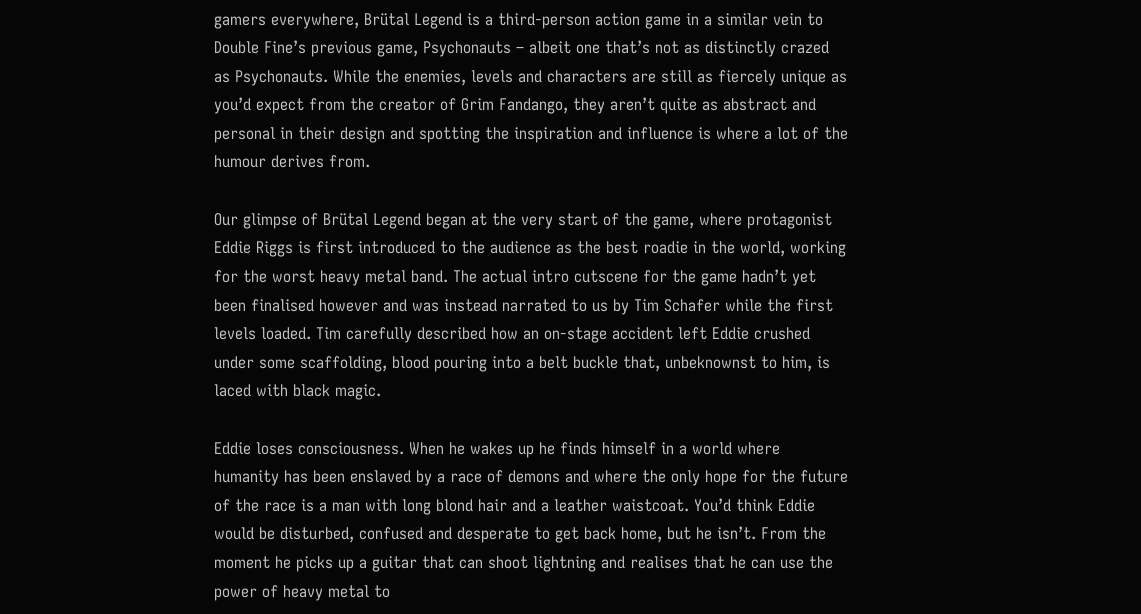gamers everywhere, Brütal Legend is a third-person action game in a similar vein to Double Fine’s previous game, Psychonauts – albeit one that’s not as distinctly crazed as Psychonauts. While the enemies, levels and characters are still as fiercely unique as you’d expect from the creator of Grim Fandango, they aren’t quite as abstract and personal in their design and spotting the inspiration and influence is where a lot of the humour derives from.

Our glimpse of Brütal Legend began at the very start of the game, where protagonist Eddie Riggs is first introduced to the audience as the best roadie in the world, working for the worst heavy metal band. The actual intro cutscene for the game hadn’t yet been finalised however and was instead narrated to us by Tim Schafer while the first levels loaded. Tim carefully described how an on-stage accident left Eddie crushed under some scaffolding, blood pouring into a belt buckle that, unbeknownst to him, is laced with black magic.

Eddie loses consciousness. When he wakes up he finds himself in a world where humanity has been enslaved by a race of demons and where the only hope for the future of the race is a man with long blond hair and a leather waistcoat. You’d think Eddie would be disturbed, confused and desperate to get back home, but he isn’t. From the moment he picks up a guitar that can shoot lightning and realises that he can use the power of heavy metal to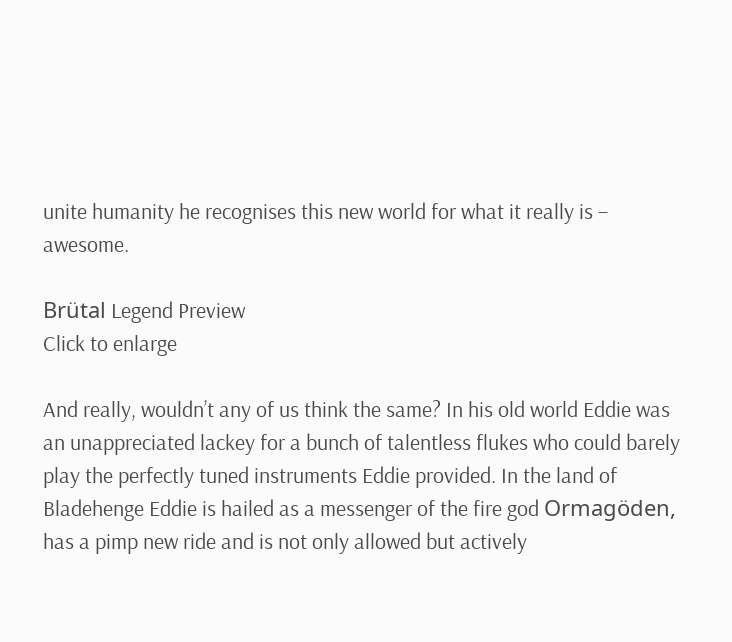unite humanity he recognises this new world for what it really is – awesome.

Brütal Legend Preview
Click to enlarge

And really, wouldn’t any of us think the same? In his old world Eddie was an unappreciated lackey for a bunch of talentless flukes who could barely play the perfectly tuned instruments Eddie provided. In the land of Bladehenge Eddie is hailed as a messenger of the fire god Ormagöden, has a pimp new ride and is not only allowed but actively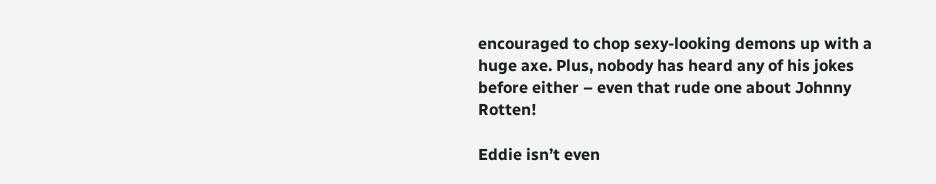encouraged to chop sexy-looking demons up with a huge axe. Plus, nobody has heard any of his jokes before either – even that rude one about Johnny Rotten!

Eddie isn’t even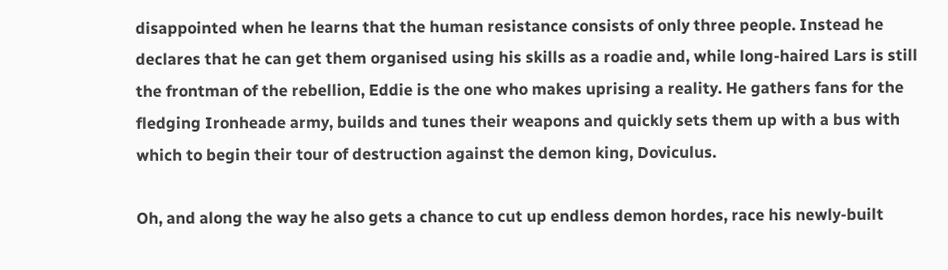disappointed when he learns that the human resistance consists of only three people. Instead he declares that he can get them organised using his skills as a roadie and, while long-haired Lars is still the frontman of the rebellion, Eddie is the one who makes uprising a reality. He gathers fans for the fledging Ironheade army, builds and tunes their weapons and quickly sets them up with a bus with which to begin their tour of destruction against the demon king, Doviculus.

Oh, and along the way he also gets a chance to cut up endless demon hordes, race his newly-built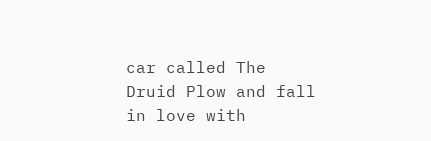car called The Druid Plow and fall in love with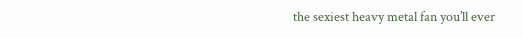the sexiest heavy metal fan you’ll ever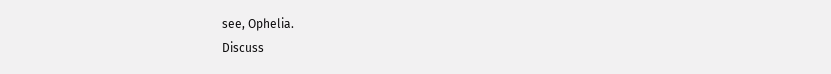see, Ophelia.
Discuss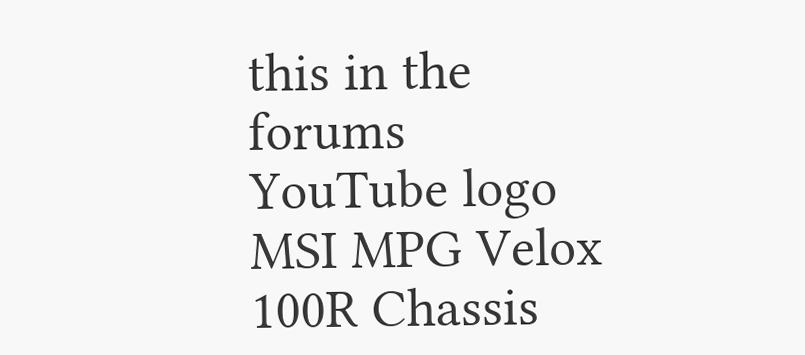this in the forums
YouTube logo
MSI MPG Velox 100R Chassis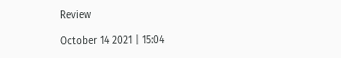Review

October 14 2021 | 15:04